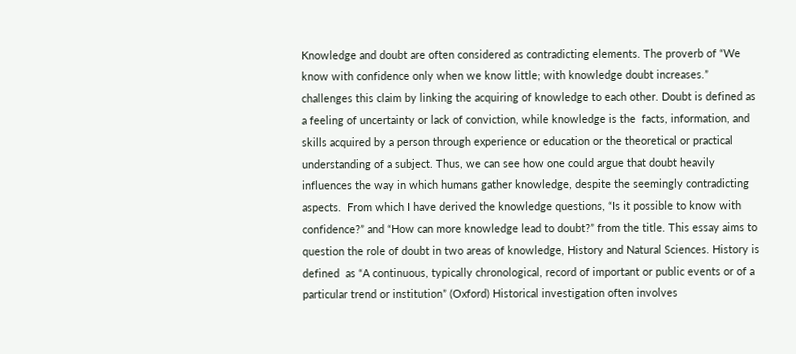Knowledge and doubt are often considered as contradicting elements. The proverb of “We know with confidence only when we know little; with knowledge doubt increases.” challenges this claim by linking the acquiring of knowledge to each other. Doubt is defined as a feeling of uncertainty or lack of conviction, while knowledge is the  facts, information, and skills acquired by a person through experience or education or the theoretical or practical understanding of a subject. Thus, we can see how one could argue that doubt heavily influences the way in which humans gather knowledge, despite the seemingly contradicting aspects.  From which I have derived the knowledge questions, “Is it possible to know with confidence?” and “How can more knowledge lead to doubt?” from the title. This essay aims to question the role of doubt in two areas of knowledge, History and Natural Sciences. History is defined  as “A continuous, typically chronological, record of important or public events or of a particular trend or institution” (Oxford) Historical investigation often involves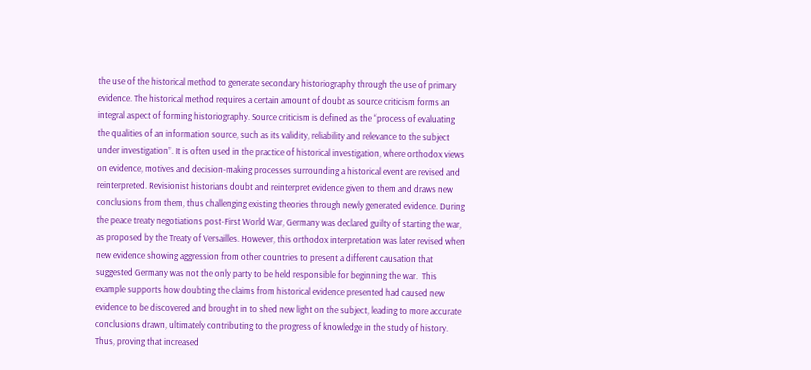the use of the historical method to generate secondary historiography through the use of primary evidence. The historical method requires a certain amount of doubt as source criticism forms an integral aspect of forming historiography. Source criticism is defined as the “process of evaluating the qualities of an information source, such as its validity, reliability and relevance to the subject under investigation”. It is often used in the practice of historical investigation, where orthodox views on evidence, motives and decision-making processes surrounding a historical event are revised and reinterpreted. Revisionist historians doubt and reinterpret evidence given to them and draws new conclusions from them, thus challenging existing theories through newly generated evidence. During the peace treaty negotiations post-First World War, Germany was declared guilty of starting the war, as proposed by the Treaty of Versailles. However, this orthodox interpretation was later revised when new evidence showing aggression from other countries to present a different causation that suggested Germany was not the only party to be held responsible for beginning the war.  This example supports how doubting the claims from historical evidence presented had caused new evidence to be discovered and brought in to shed new light on the subject, leading to more accurate conclusions drawn, ultimately contributing to the progress of knowledge in the study of history. Thus, proving that increased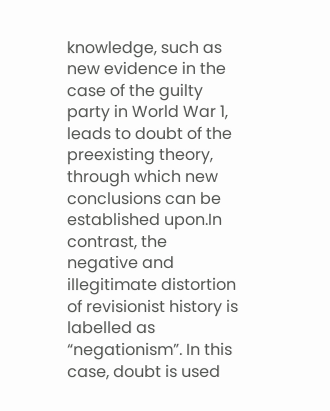knowledge, such as new evidence in the case of the guilty party in World War 1, leads to doubt of the preexisting theory, through which new conclusions can be established upon.In contrast, the negative and illegitimate distortion of revisionist history is labelled as “negationism”. In this case, doubt is used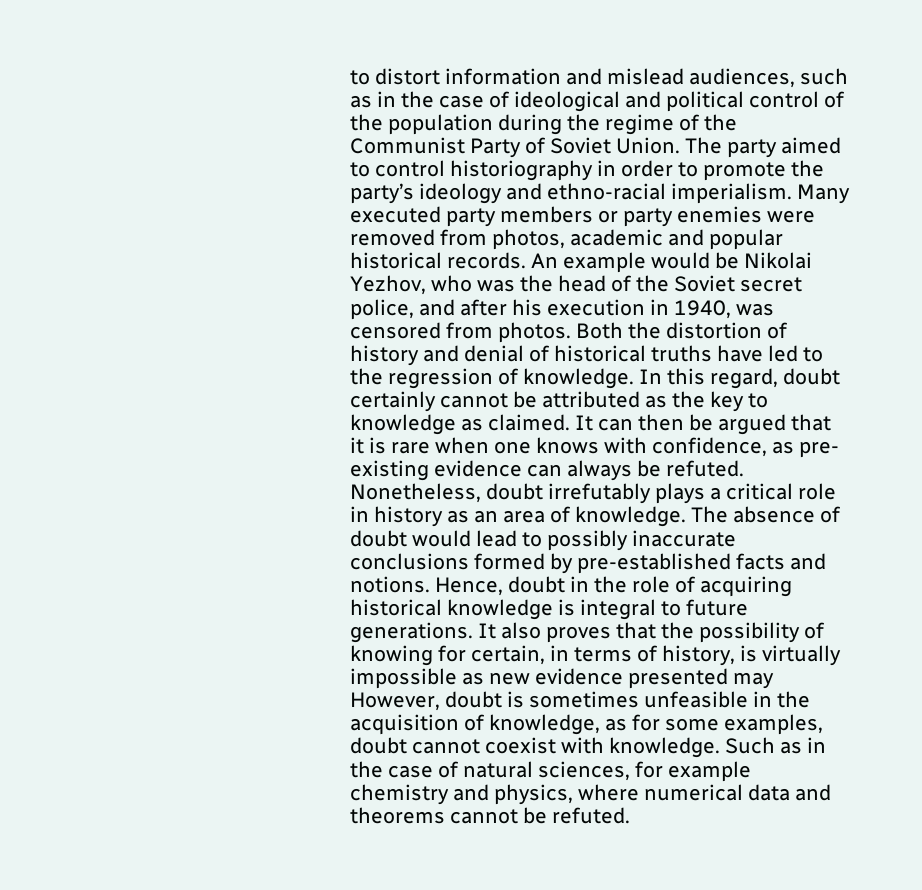to distort information and mislead audiences, such as in the case of ideological and political control of the population during the regime of the Communist Party of Soviet Union. The party aimed to control historiography in order to promote the party’s ideology and ethno-racial imperialism. Many executed party members or party enemies were removed from photos, academic and popular historical records. An example would be Nikolai Yezhov, who was the head of the Soviet secret police, and after his execution in 1940, was censored from photos. Both the distortion of history and denial of historical truths have led to the regression of knowledge. In this regard, doubt certainly cannot be attributed as the key to knowledge as claimed. It can then be argued that it is rare when one knows with confidence, as pre-existing evidence can always be refuted. Nonetheless, doubt irrefutably plays a critical role in history as an area of knowledge. The absence of doubt would lead to possibly inaccurate conclusions formed by pre-established facts and notions. Hence, doubt in the role of acquiring historical knowledge is integral to future generations. It also proves that the possibility of knowing for certain, in terms of history, is virtually impossible as new evidence presented may   However, doubt is sometimes unfeasible in the acquisition of knowledge, as for some examples, doubt cannot coexist with knowledge. Such as in the case of natural sciences, for example chemistry and physics, where numerical data and theorems cannot be refuted.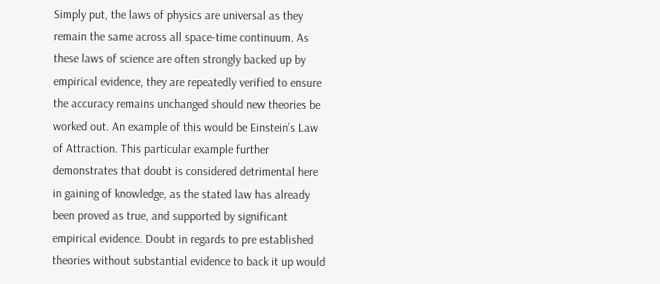Simply put, the laws of physics are universal as they remain the same across all space-time continuum. As these laws of science are often strongly backed up by empirical evidence, they are repeatedly verified to ensure the accuracy remains unchanged should new theories be worked out. An example of this would be Einstein’s Law of Attraction. This particular example further demonstrates that doubt is considered detrimental here in gaining of knowledge, as the stated law has already been proved as true, and supported by significant empirical evidence. Doubt in regards to pre established theories without substantial evidence to back it up would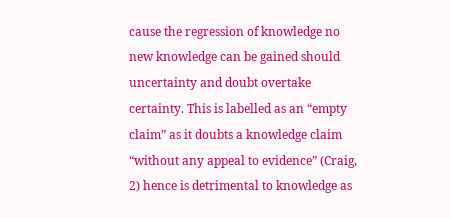cause the regression of knowledge no new knowledge can be gained should uncertainty and doubt overtake certainty. This is labelled as an “empty claim” as it doubts a knowledge claim “without any appeal to evidence” (Craig, 2) hence is detrimental to knowledge as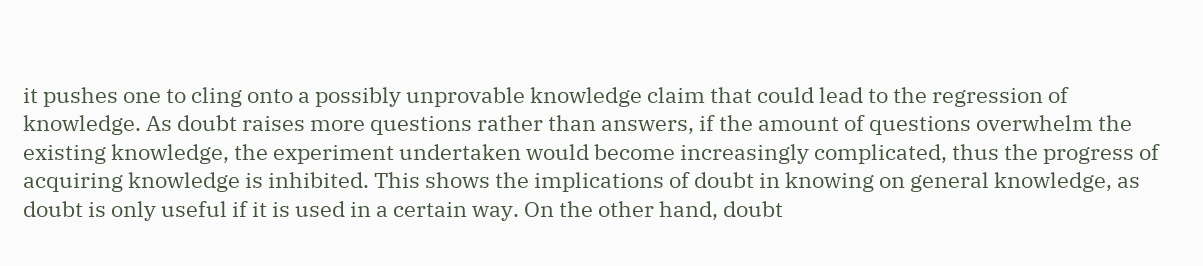it pushes one to cling onto a possibly unprovable knowledge claim that could lead to the regression of knowledge. As doubt raises more questions rather than answers, if the amount of questions overwhelm the existing knowledge, the experiment undertaken would become increasingly complicated, thus the progress of acquiring knowledge is inhibited. This shows the implications of doubt in knowing on general knowledge, as doubt is only useful if it is used in a certain way. On the other hand, doubt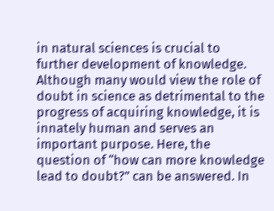in natural sciences is crucial to further development of knowledge. Although many would view the role of doubt in science as detrimental to the progress of acquiring knowledge, it is innately human and serves an important purpose. Here, the question of “how can more knowledge lead to doubt?” can be answered. In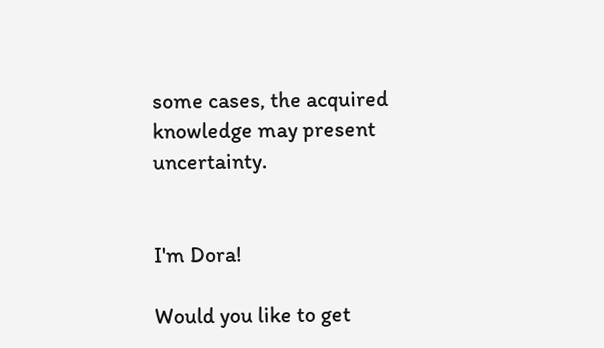some cases, the acquired knowledge may present uncertainty.


I'm Dora!

Would you like to get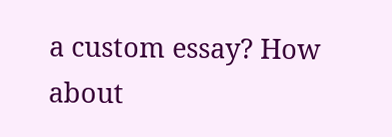a custom essay? How about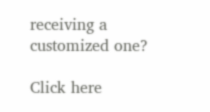receiving a customized one?

Click here